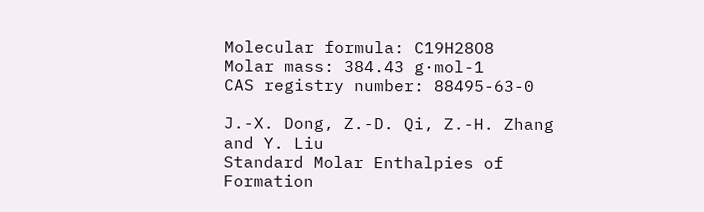Molecular formula: C19H28O8
Molar mass: 384.43 g·mol-1
CAS registry number: 88495-63-0

J.-X. Dong, Z.-D. Qi, Z.-H. Zhang and Y. Liu
Standard Molar Enthalpies of Formation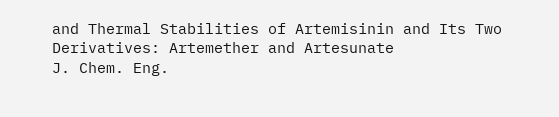and Thermal Stabilities of Artemisinin and Its Two Derivatives: Artemether and Artesunate
J. Chem. Eng.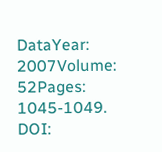DataYear: 2007Volume: 52Pages: 1045-1049.
DOI: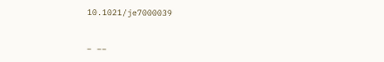10.1021/je7000039

_ __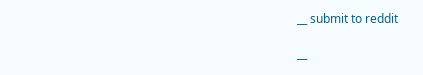__ submit to reddit

__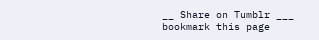__ Share on Tumblr ___ bookmark this page